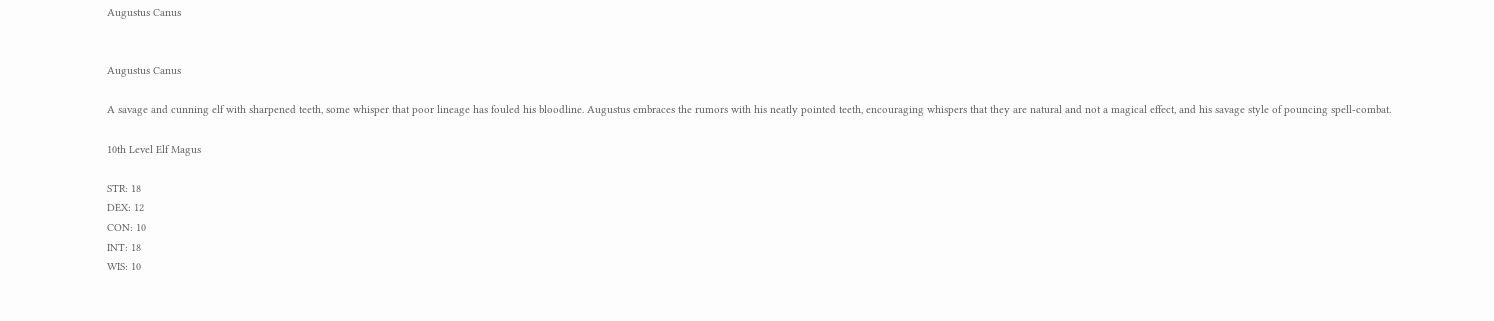Augustus Canus


Augustus Canus

A savage and cunning elf with sharpened teeth, some whisper that poor lineage has fouled his bloodline. Augustus embraces the rumors with his neatly pointed teeth, encouraging whispers that they are natural and not a magical effect, and his savage style of pouncing spell-combat.

10th Level Elf Magus

STR: 18
DEX: 12
CON: 10
INT: 18
WIS: 10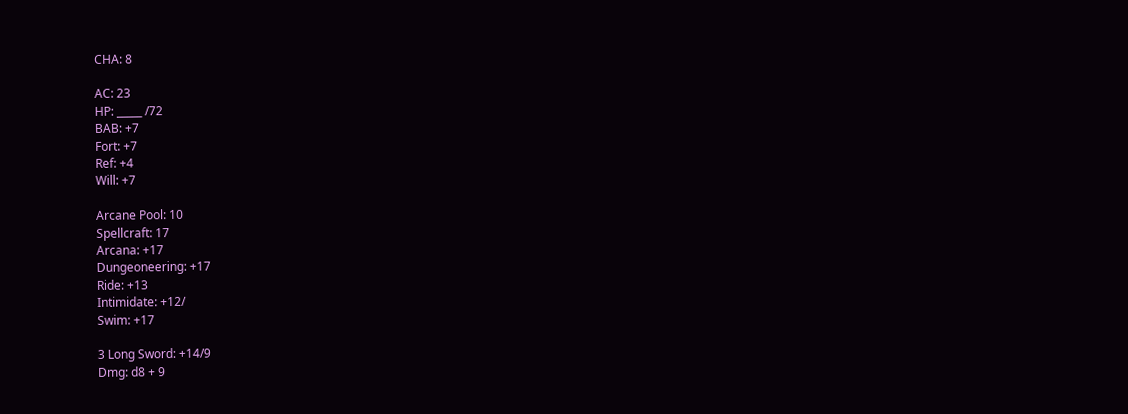CHA: 8

AC: 23
HP: _____ /72
BAB: +7
Fort: +7
Ref: +4
Will: +7

Arcane Pool: 10
Spellcraft: 17
Arcana: +17
Dungeoneering: +17
Ride: +13
Intimidate: +12/
Swim: +17

3 Long Sword: +14/9
Dmg: d8 + 9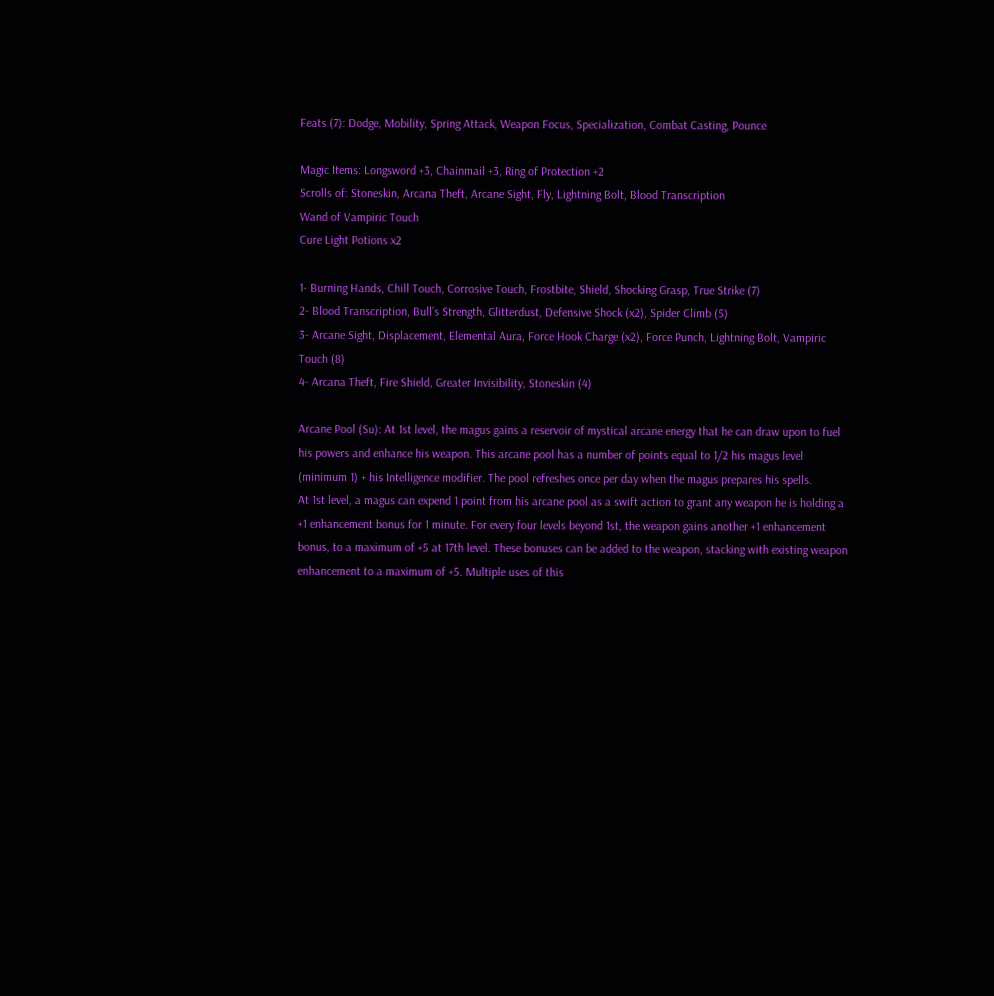Feats (7): Dodge, Mobility, Spring Attack, Weapon Focus, Specialization, Combat Casting, Pounce

Magic Items: Longsword +3, Chainmail +3, Ring of Protection +2
Scrolls of: Stoneskin, Arcana Theft, Arcane Sight, Fly, Lightning Bolt, Blood Transcription
Wand of Vampiric Touch
Cure Light Potions x2

1- Burning Hands, Chill Touch, Corrosive Touch, Frostbite, Shield, Shocking Grasp, True Strike (7)
2- Blood Transcription, Bull’s Strength, Glitterdust, Defensive Shock (x2), Spider Climb (5)
3- Arcane Sight, Displacement, Elemental Aura, Force Hook Charge (x2), Force Punch, Lightning Bolt, Vampiric Touch (8)
4- Arcana Theft, Fire Shield, Greater Invisibility, Stoneskin (4)

Arcane Pool (Su): At 1st level, the magus gains a reservoir of mystical arcane energy that he can draw upon to fuel his powers and enhance his weapon. This arcane pool has a number of points equal to 1/2 his magus level (minimum 1) + his Intelligence modifier. The pool refreshes once per day when the magus prepares his spells.
At 1st level, a magus can expend 1 point from his arcane pool as a swift action to grant any weapon he is holding a +1 enhancement bonus for 1 minute. For every four levels beyond 1st, the weapon gains another +1 enhancement bonus, to a maximum of +5 at 17th level. These bonuses can be added to the weapon, stacking with existing weapon enhancement to a maximum of +5. Multiple uses of this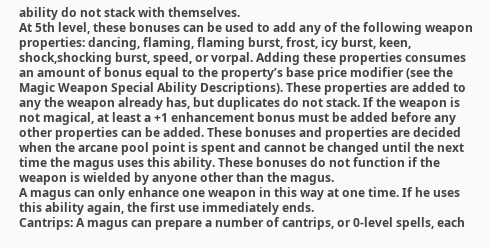ability do not stack with themselves.
At 5th level, these bonuses can be used to add any of the following weapon properties: dancing, flaming, flaming burst, frost, icy burst, keen, shock,shocking burst, speed, or vorpal. Adding these properties consumes an amount of bonus equal to the property’s base price modifier (see the Magic Weapon Special Ability Descriptions). These properties are added to any the weapon already has, but duplicates do not stack. If the weapon is not magical, at least a +1 enhancement bonus must be added before any other properties can be added. These bonuses and properties are decided when the arcane pool point is spent and cannot be changed until the next time the magus uses this ability. These bonuses do not function if the weapon is wielded by anyone other than the magus.
A magus can only enhance one weapon in this way at one time. If he uses this ability again, the first use immediately ends.
Cantrips: A magus can prepare a number of cantrips, or 0-level spells, each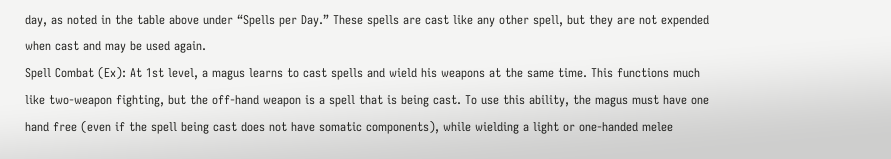day, as noted in the table above under “Spells per Day.” These spells are cast like any other spell, but they are not expended when cast and may be used again.
Spell Combat (Ex): At 1st level, a magus learns to cast spells and wield his weapons at the same time. This functions much like two-weapon fighting, but the off-hand weapon is a spell that is being cast. To use this ability, the magus must have one hand free (even if the spell being cast does not have somatic components), while wielding a light or one-handed melee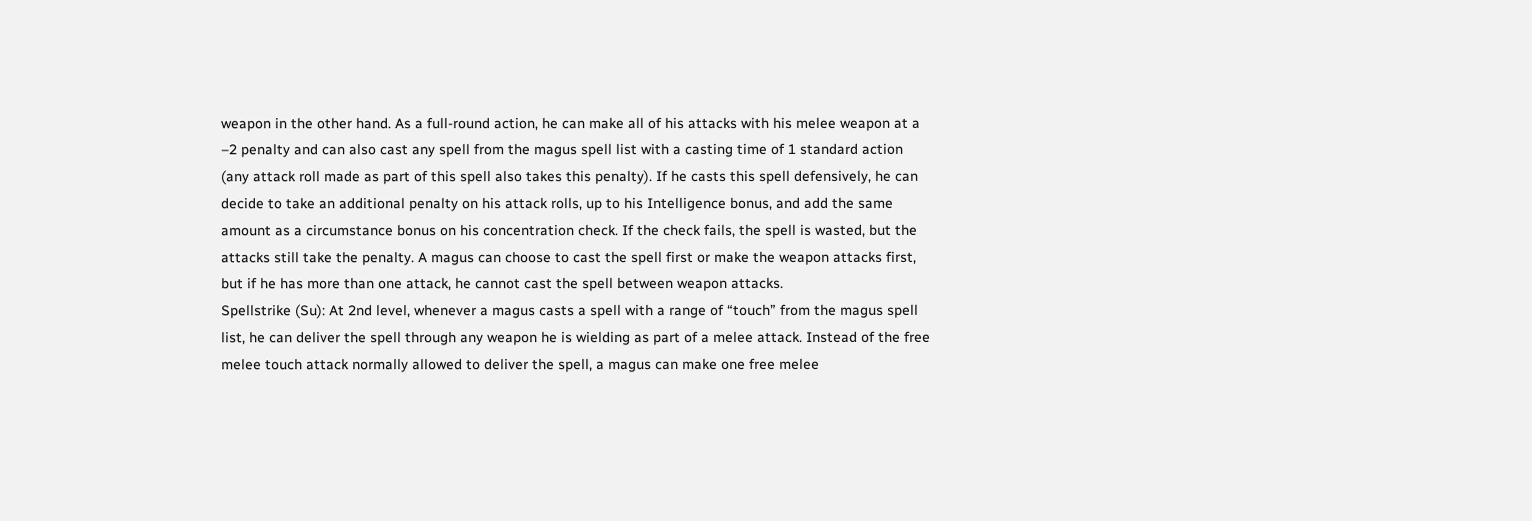weapon in the other hand. As a full-round action, he can make all of his attacks with his melee weapon at a –2 penalty and can also cast any spell from the magus spell list with a casting time of 1 standard action (any attack roll made as part of this spell also takes this penalty). If he casts this spell defensively, he can decide to take an additional penalty on his attack rolls, up to his Intelligence bonus, and add the same amount as a circumstance bonus on his concentration check. If the check fails, the spell is wasted, but the attacks still take the penalty. A magus can choose to cast the spell first or make the weapon attacks first, but if he has more than one attack, he cannot cast the spell between weapon attacks.
Spellstrike (Su): At 2nd level, whenever a magus casts a spell with a range of “touch” from the magus spell list, he can deliver the spell through any weapon he is wielding as part of a melee attack. Instead of the free melee touch attack normally allowed to deliver the spell, a magus can make one free melee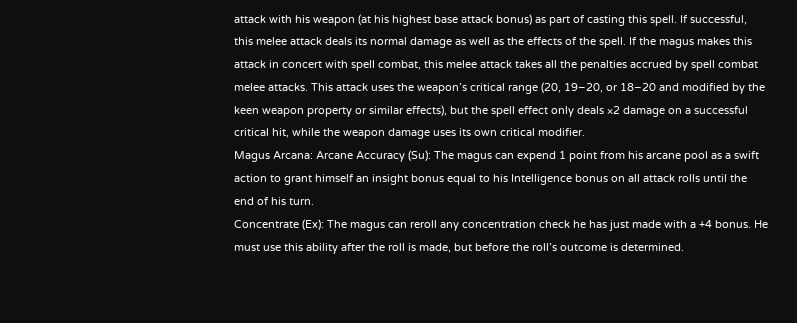attack with his weapon (at his highest base attack bonus) as part of casting this spell. If successful, this melee attack deals its normal damage as well as the effects of the spell. If the magus makes this attack in concert with spell combat, this melee attack takes all the penalties accrued by spell combat melee attacks. This attack uses the weapon’s critical range (20, 19–20, or 18–20 and modified by the keen weapon property or similar effects), but the spell effect only deals ×2 damage on a successful critical hit, while the weapon damage uses its own critical modifier.
Magus Arcana: Arcane Accuracy (Su): The magus can expend 1 point from his arcane pool as a swift action to grant himself an insight bonus equal to his Intelligence bonus on all attack rolls until the end of his turn.
Concentrate (Ex): The magus can reroll any concentration check he has just made with a +4 bonus. He must use this ability after the roll is made, but before the roll’s outcome is determined.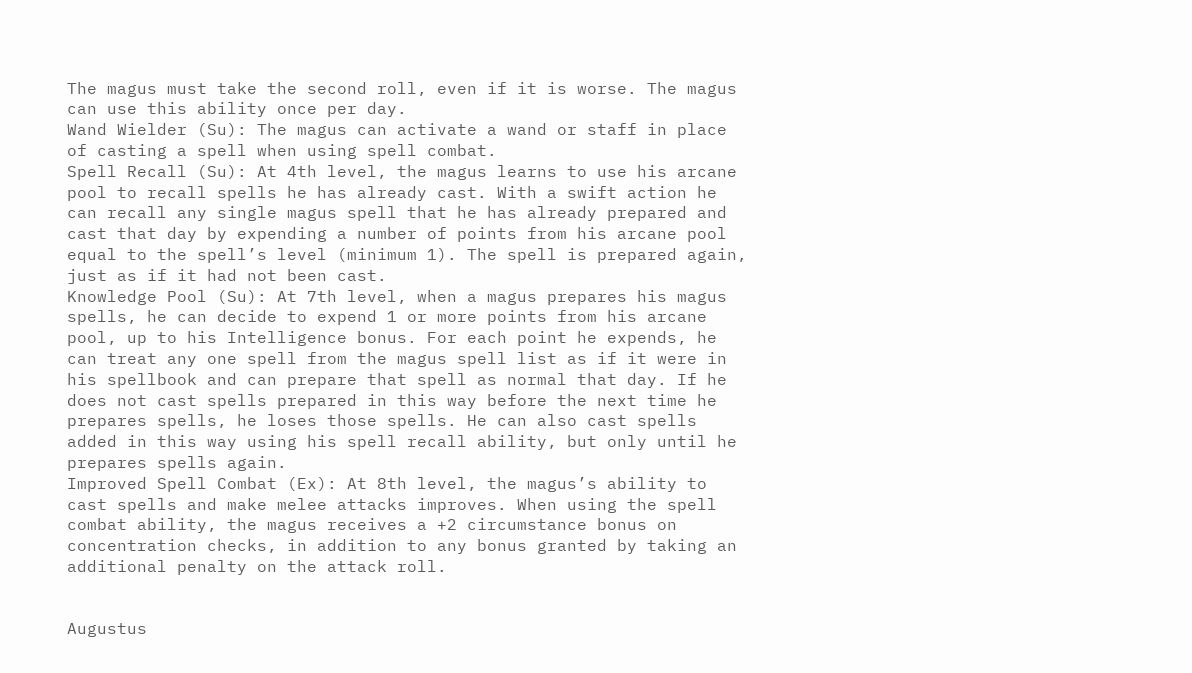The magus must take the second roll, even if it is worse. The magus can use this ability once per day.
Wand Wielder (Su): The magus can activate a wand or staff in place of casting a spell when using spell combat.
Spell Recall (Su): At 4th level, the magus learns to use his arcane pool to recall spells he has already cast. With a swift action he can recall any single magus spell that he has already prepared and cast that day by expending a number of points from his arcane pool equal to the spell’s level (minimum 1). The spell is prepared again, just as if it had not been cast.
Knowledge Pool (Su): At 7th level, when a magus prepares his magus spells, he can decide to expend 1 or more points from his arcane pool, up to his Intelligence bonus. For each point he expends, he can treat any one spell from the magus spell list as if it were in his spellbook and can prepare that spell as normal that day. If he does not cast spells prepared in this way before the next time he prepares spells, he loses those spells. He can also cast spells added in this way using his spell recall ability, but only until he prepares spells again.
Improved Spell Combat (Ex): At 8th level, the magus’s ability to cast spells and make melee attacks improves. When using the spell combat ability, the magus receives a +2 circumstance bonus on concentration checks, in addition to any bonus granted by taking an additional penalty on the attack roll.


Augustus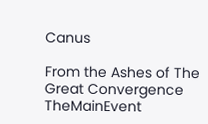Canus

From the Ashes of The Great Convergence TheMainEvent